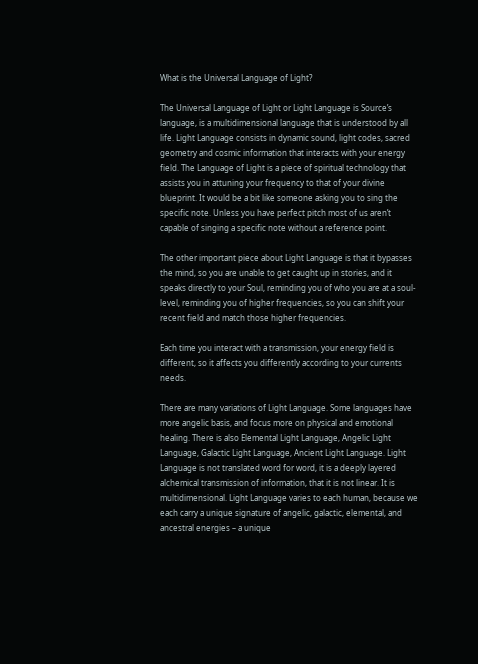What is the Universal Language of Light?

The Universal Language of Light or Light Language is Source’s language, is a multidimensional language that is understood by all life. Light Language consists in dynamic sound, light codes, sacred geometry and cosmic information that interacts with your energy field. The Language of Light is a piece of spiritual technology that assists you in attuning your frequency to that of your divine blueprint. It would be a bit like someone asking you to sing the specific note. Unless you have perfect pitch most of us aren’t capable of singing a specific note without a reference point.

The other important piece about Light Language is that it bypasses the mind, so you are unable to get caught up in stories, and it speaks directly to your Soul, reminding you of who you are at a soul-level, reminding you of higher frequencies, so you can shift your recent field and match those higher frequencies.

Each time you interact with a transmission, your energy field is different, so it affects you differently according to your currents needs.

There are many variations of Light Language. Some languages have more angelic basis, and focus more on physical and emotional healing. There is also Elemental Light Language, Angelic Light Language, Galactic Light Language, Ancient Light Language. Light Language is not translated word for word, it is a deeply layered alchemical transmission of information, that it is not linear. It is multidimensional. Light Language varies to each human, because we each carry a unique signature of angelic, galactic, elemental, and ancestral energies – a unique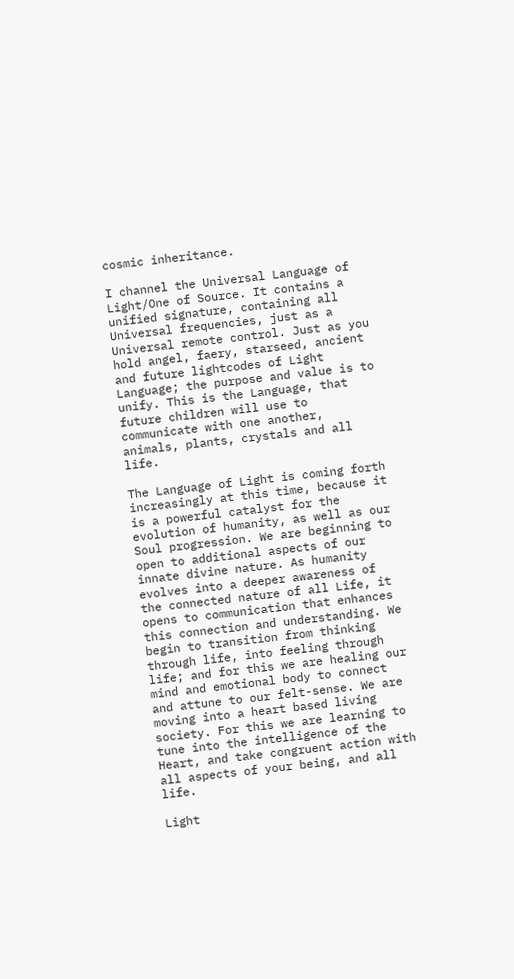cosmic inheritance.

I channel the Universal Language of Light/One of Source. It contains a unified signature, containing all Universal frequencies, just as a Universal remote control. Just as you hold angel, faery, starseed, ancient and future lightcodes of Light Language; the purpose and value is to unify. This is the Language, that future children will use to communicate with one another, animals, plants, crystals and all life.

The Language of Light is coming forth increasingly at this time, because it is a powerful catalyst for the evolution of humanity, as well as our Soul progression. We are beginning to open to additional aspects of our innate divine nature. As humanity evolves into a deeper awareness of the connected nature of all Life, it opens to communication that enhances this connection and understanding. We begin to transition from thinking through life, into feeling through life; and for this we are healing our mind and emotional body to connect and attune to our felt-sense. We are moving into a heart based living society. For this we are learning to tune into the intelligence of the Heart, and take congruent action with all aspects of your being, and all life.

Light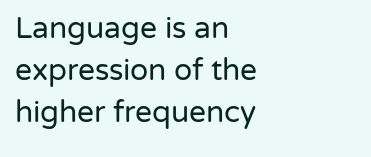Language is an expression of the higher frequency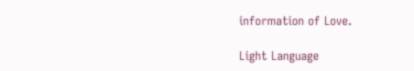information of Love.

Light Language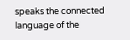speaks the connected language of the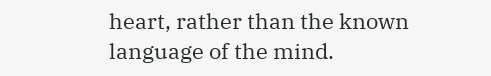heart, rather than the known language of the mind.